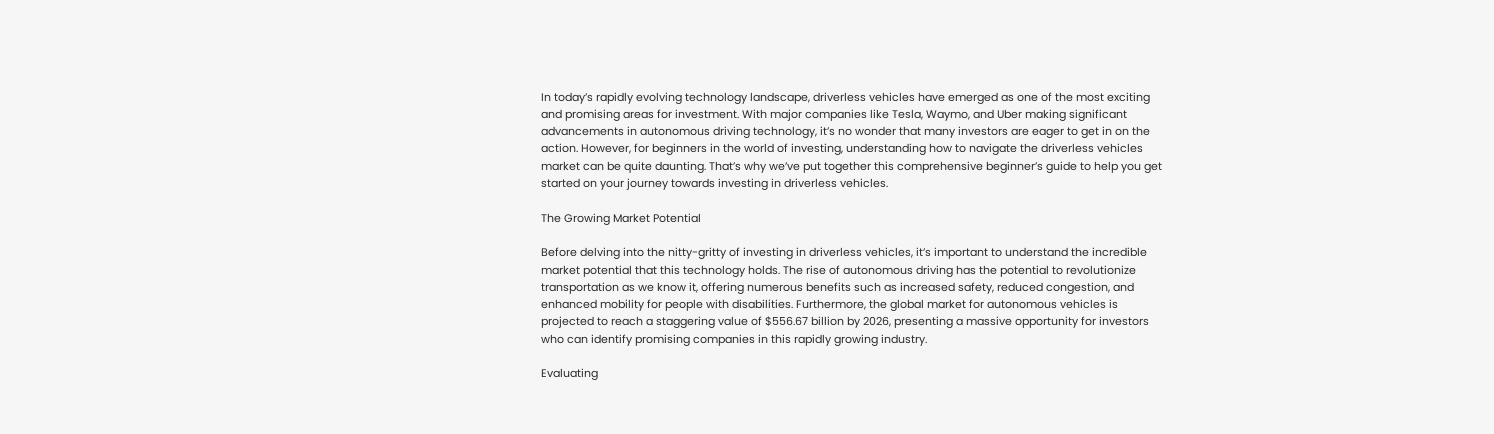In today’s rapidly evolving technology landscape, driverless vehicles have emerged as one of the most exciting and promising areas for investment. With major companies like Tesla, Waymo, and Uber making significant advancements in autonomous driving technology, it’s no wonder that many investors are eager to get in on the action. However, for beginners in the world of investing, understanding how to navigate the driverless vehicles market can be quite daunting. That’s why we’ve put together this comprehensive beginner’s guide to help you get started on your journey towards investing in driverless vehicles.

The Growing Market Potential

Before delving into the nitty-gritty of investing in driverless vehicles, it’s important to understand the incredible market potential that this technology holds. The rise of autonomous driving has the potential to revolutionize transportation as we know it, offering numerous benefits such as increased safety, reduced congestion, and enhanced mobility for people with disabilities. Furthermore, the global market for autonomous vehicles is projected to reach a staggering value of $556.67 billion by 2026, presenting a massive opportunity for investors who can identify promising companies in this rapidly growing industry.

Evaluating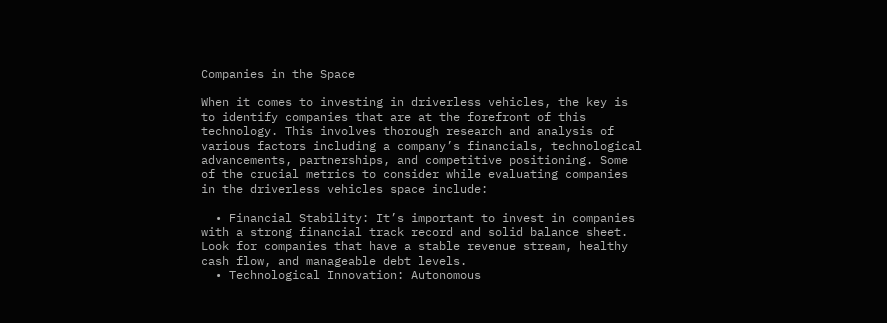Companies in the Space

When it comes to investing in driverless vehicles, the key is to identify companies that are at the forefront of this technology. This involves thorough research and analysis of various factors including a company’s financials, technological advancements, partnerships, and competitive positioning. Some of the crucial metrics to consider while evaluating companies in the driverless vehicles space include:

  • Financial Stability: It’s important to invest in companies with a strong financial track record and solid balance sheet. Look for companies that have a stable revenue stream, healthy cash flow, and manageable debt levels.
  • Technological Innovation: Autonomous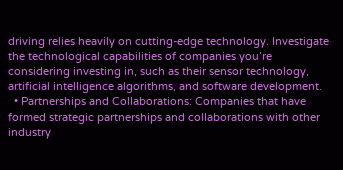driving relies heavily on cutting-edge technology. Investigate the technological capabilities of companies you’re considering investing in, such as their sensor technology, artificial intelligence algorithms, and software development.
  • Partnerships and Collaborations: Companies that have formed strategic partnerships and collaborations with other industry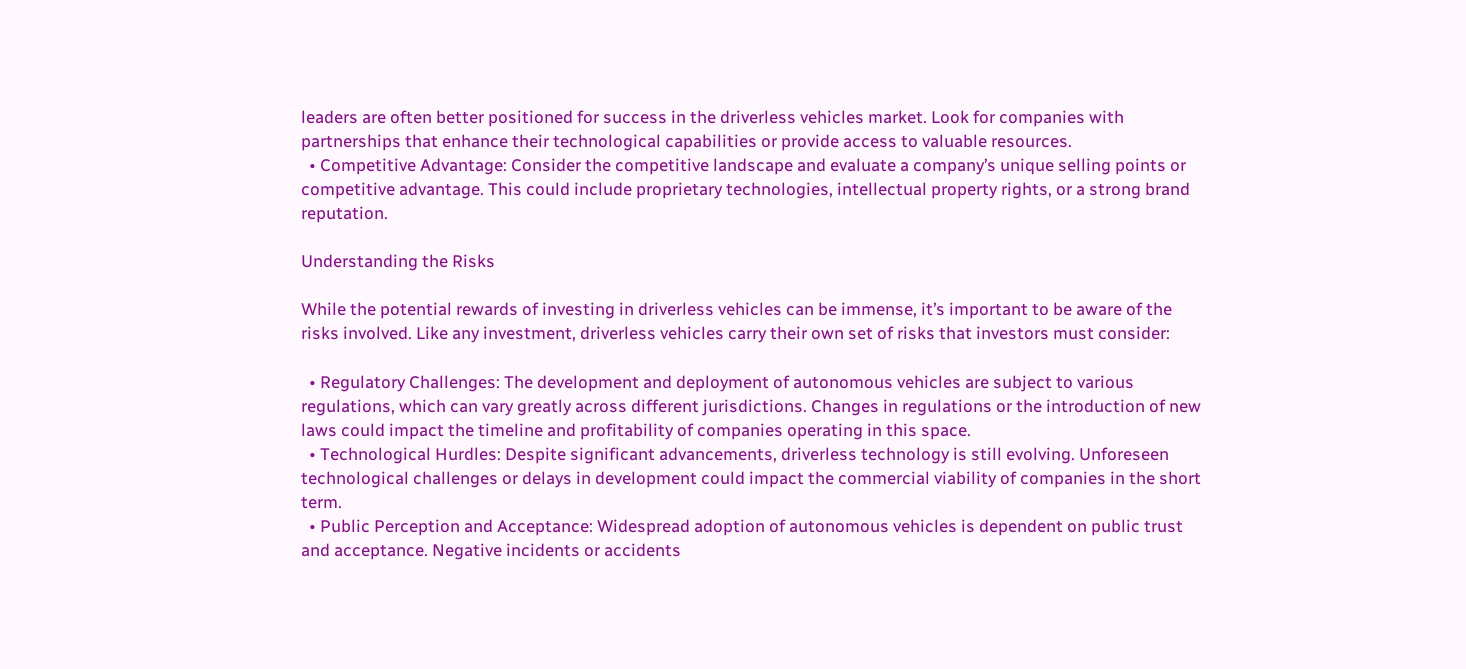leaders are often better positioned for success in the driverless vehicles market. Look for companies with partnerships that enhance their technological capabilities or provide access to valuable resources.
  • Competitive Advantage: Consider the competitive landscape and evaluate a company’s unique selling points or competitive advantage. This could include proprietary technologies, intellectual property rights, or a strong brand reputation.

Understanding the Risks

While the potential rewards of investing in driverless vehicles can be immense, it’s important to be aware of the risks involved. Like any investment, driverless vehicles carry their own set of risks that investors must consider:

  • Regulatory Challenges: The development and deployment of autonomous vehicles are subject to various regulations, which can vary greatly across different jurisdictions. Changes in regulations or the introduction of new laws could impact the timeline and profitability of companies operating in this space.
  • Technological Hurdles: Despite significant advancements, driverless technology is still evolving. Unforeseen technological challenges or delays in development could impact the commercial viability of companies in the short term.
  • Public Perception and Acceptance: Widespread adoption of autonomous vehicles is dependent on public trust and acceptance. Negative incidents or accidents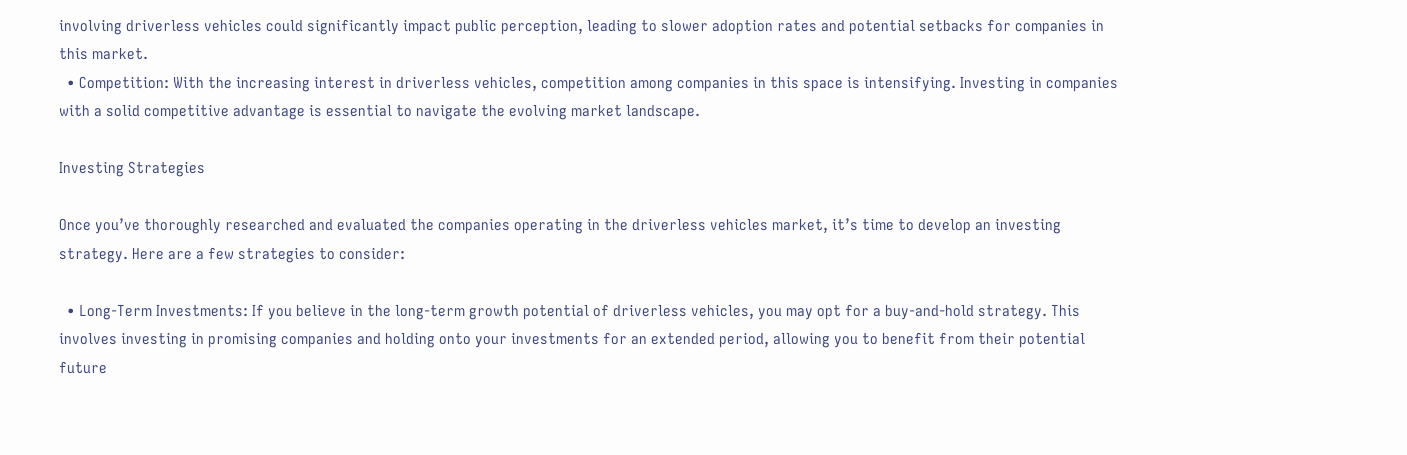involving driverless vehicles could significantly impact public perception, leading to slower adoption rates and potential setbacks for companies in this market.
  • Competition: With the increasing interest in driverless vehicles, competition among companies in this space is intensifying. Investing in companies with a solid competitive advantage is essential to navigate the evolving market landscape.

Investing Strategies

Once you’ve thoroughly researched and evaluated the companies operating in the driverless vehicles market, it’s time to develop an investing strategy. Here are a few strategies to consider:

  • Long-Term Investments: If you believe in the long-term growth potential of driverless vehicles, you may opt for a buy-and-hold strategy. This involves investing in promising companies and holding onto your investments for an extended period, allowing you to benefit from their potential future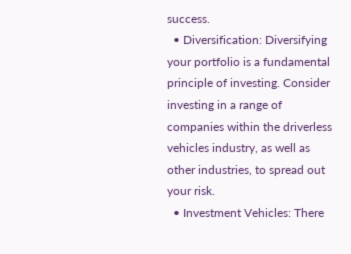success.
  • Diversification: Diversifying your portfolio is a fundamental principle of investing. Consider investing in a range of companies within the driverless vehicles industry, as well as other industries, to spread out your risk.
  • Investment Vehicles: There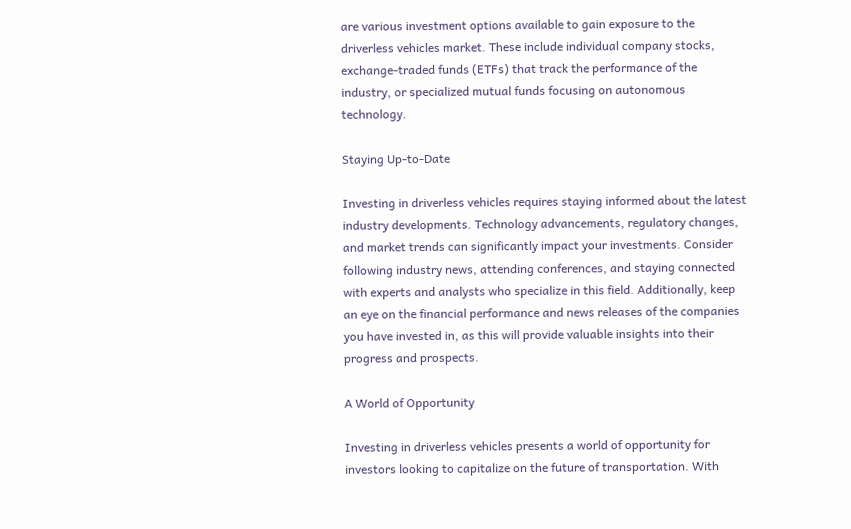are various investment options available to gain exposure to the driverless vehicles market. These include individual company stocks, exchange-traded funds (ETFs) that track the performance of the industry, or specialized mutual funds focusing on autonomous technology.

Staying Up-to-Date

Investing in driverless vehicles requires staying informed about the latest industry developments. Technology advancements, regulatory changes, and market trends can significantly impact your investments. Consider following industry news, attending conferences, and staying connected with experts and analysts who specialize in this field. Additionally, keep an eye on the financial performance and news releases of the companies you have invested in, as this will provide valuable insights into their progress and prospects.

A World of Opportunity

Investing in driverless vehicles presents a world of opportunity for investors looking to capitalize on the future of transportation. With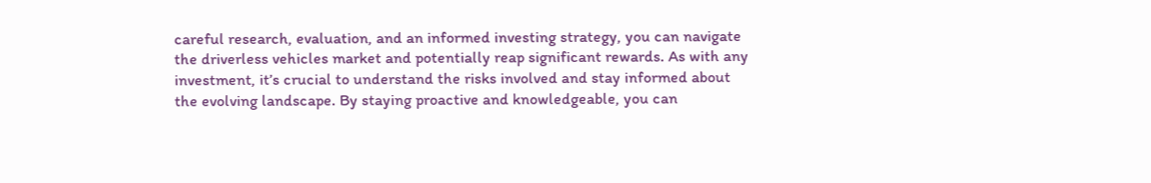careful research, evaluation, and an informed investing strategy, you can navigate the driverless vehicles market and potentially reap significant rewards. As with any investment, it’s crucial to understand the risks involved and stay informed about the evolving landscape. By staying proactive and knowledgeable, you can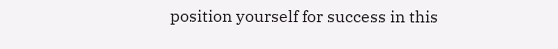position yourself for success in this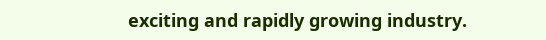exciting and rapidly growing industry.